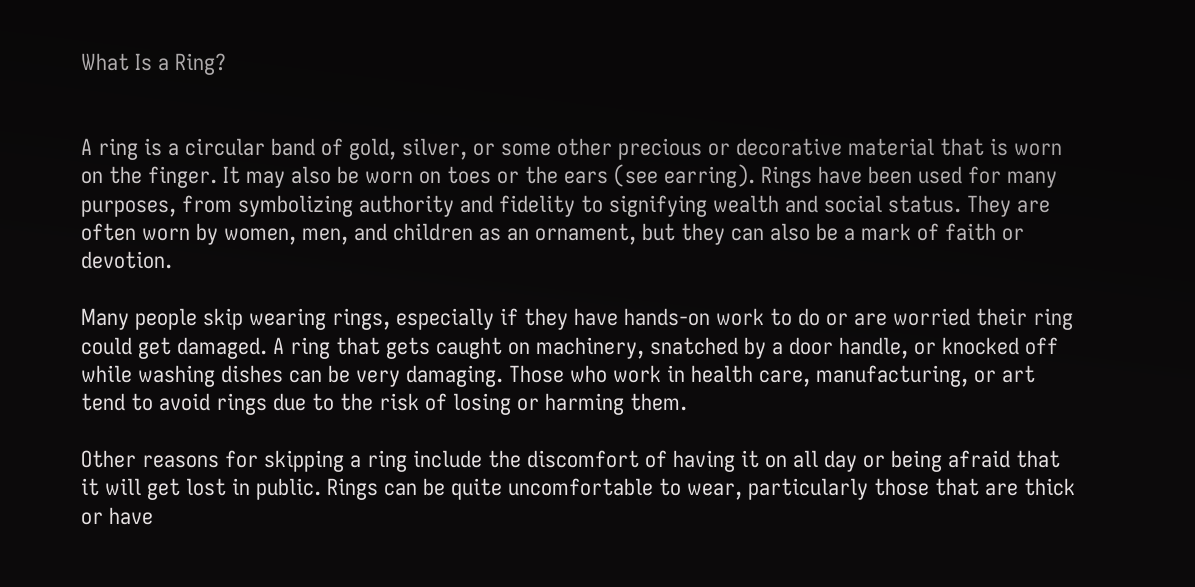What Is a Ring?


A ring is a circular band of gold, silver, or some other precious or decorative material that is worn on the finger. It may also be worn on toes or the ears (see earring). Rings have been used for many purposes, from symbolizing authority and fidelity to signifying wealth and social status. They are often worn by women, men, and children as an ornament, but they can also be a mark of faith or devotion.

Many people skip wearing rings, especially if they have hands-on work to do or are worried their ring could get damaged. A ring that gets caught on machinery, snatched by a door handle, or knocked off while washing dishes can be very damaging. Those who work in health care, manufacturing, or art tend to avoid rings due to the risk of losing or harming them.

Other reasons for skipping a ring include the discomfort of having it on all day or being afraid that it will get lost in public. Rings can be quite uncomfortable to wear, particularly those that are thick or have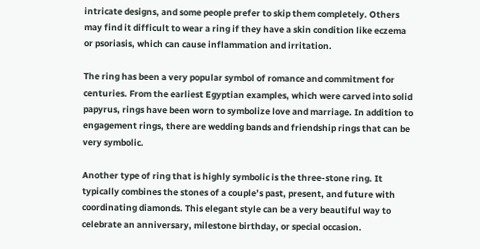intricate designs, and some people prefer to skip them completely. Others may find it difficult to wear a ring if they have a skin condition like eczema or psoriasis, which can cause inflammation and irritation.

The ring has been a very popular symbol of romance and commitment for centuries. From the earliest Egyptian examples, which were carved into solid papyrus, rings have been worn to symbolize love and marriage. In addition to engagement rings, there are wedding bands and friendship rings that can be very symbolic.

Another type of ring that is highly symbolic is the three-stone ring. It typically combines the stones of a couple’s past, present, and future with coordinating diamonds. This elegant style can be a very beautiful way to celebrate an anniversary, milestone birthday, or special occasion.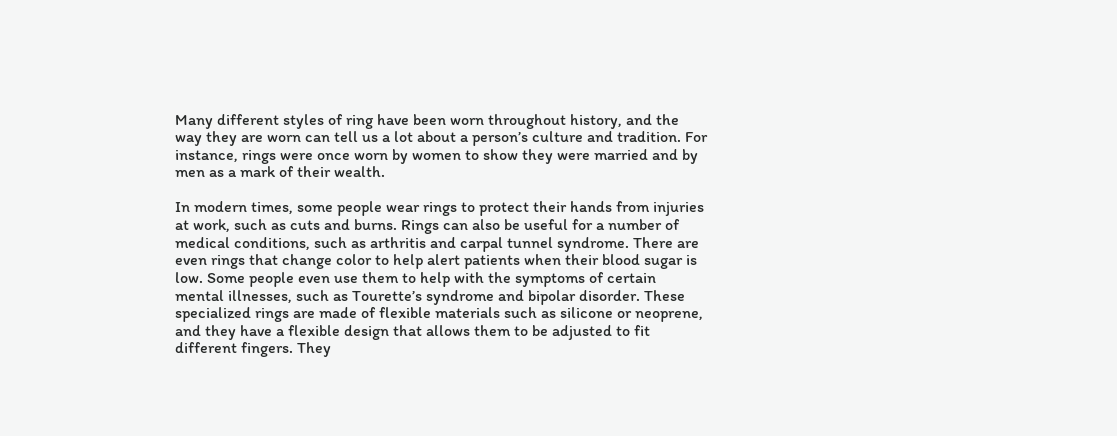Many different styles of ring have been worn throughout history, and the way they are worn can tell us a lot about a person’s culture and tradition. For instance, rings were once worn by women to show they were married and by men as a mark of their wealth.

In modern times, some people wear rings to protect their hands from injuries at work, such as cuts and burns. Rings can also be useful for a number of medical conditions, such as arthritis and carpal tunnel syndrome. There are even rings that change color to help alert patients when their blood sugar is low. Some people even use them to help with the symptoms of certain mental illnesses, such as Tourette’s syndrome and bipolar disorder. These specialized rings are made of flexible materials such as silicone or neoprene, and they have a flexible design that allows them to be adjusted to fit different fingers. They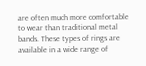are often much more comfortable to wear than traditional metal bands. These types of rings are available in a wide range of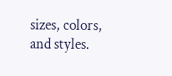sizes, colors, and styles.